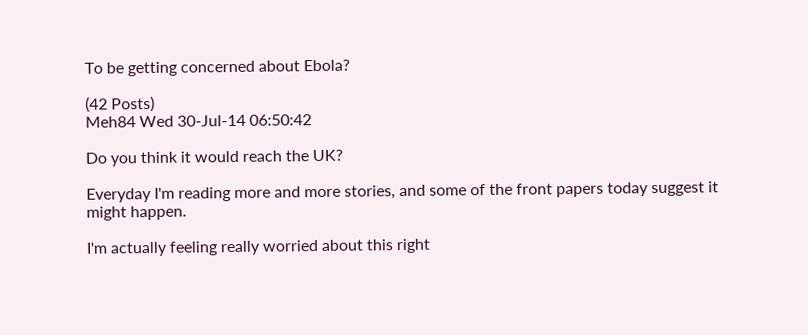To be getting concerned about Ebola?

(42 Posts)
Meh84 Wed 30-Jul-14 06:50:42

Do you think it would reach the UK?

Everyday I'm reading more and more stories, and some of the front papers today suggest it might happen.

I'm actually feeling really worried about this right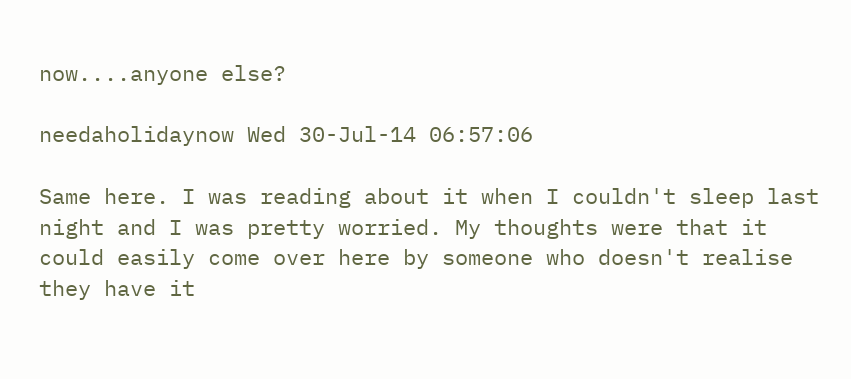now....anyone else?

needaholidaynow Wed 30-Jul-14 06:57:06

Same here. I was reading about it when I couldn't sleep last night and I was pretty worried. My thoughts were that it could easily come over here by someone who doesn't realise they have it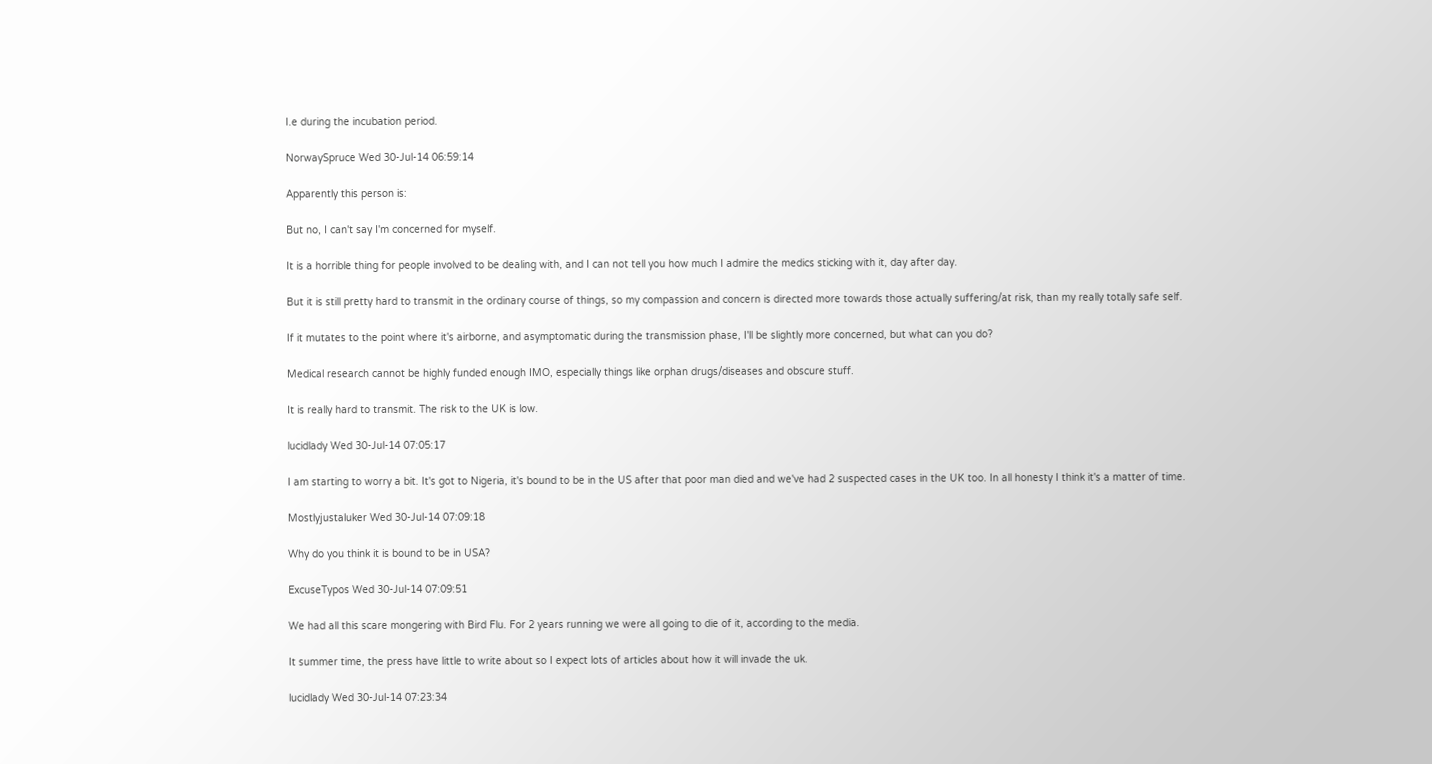I.e during the incubation period.

NorwaySpruce Wed 30-Jul-14 06:59:14

Apparently this person is:

But no, I can't say I'm concerned for myself.

It is a horrible thing for people involved to be dealing with, and I can not tell you how much I admire the medics sticking with it, day after day.

But it is still pretty hard to transmit in the ordinary course of things, so my compassion and concern is directed more towards those actually suffering/at risk, than my really totally safe self.

If it mutates to the point where it's airborne, and asymptomatic during the transmission phase, I'll be slightly more concerned, but what can you do?

Medical research cannot be highly funded enough IMO, especially things like orphan drugs/diseases and obscure stuff.

It is really hard to transmit. The risk to the UK is low.

lucidlady Wed 30-Jul-14 07:05:17

I am starting to worry a bit. It's got to Nigeria, it's bound to be in the US after that poor man died and we've had 2 suspected cases in the UK too. In all honesty I think it's a matter of time.

Mostlyjustaluker Wed 30-Jul-14 07:09:18

Why do you think it is bound to be in USA?

ExcuseTypos Wed 30-Jul-14 07:09:51

We had all this scare mongering with Bird Flu. For 2 years running we were all going to die of it, according to the media.

It summer time, the press have little to write about so I expect lots of articles about how it will invade the uk.

lucidlady Wed 30-Jul-14 07:23:34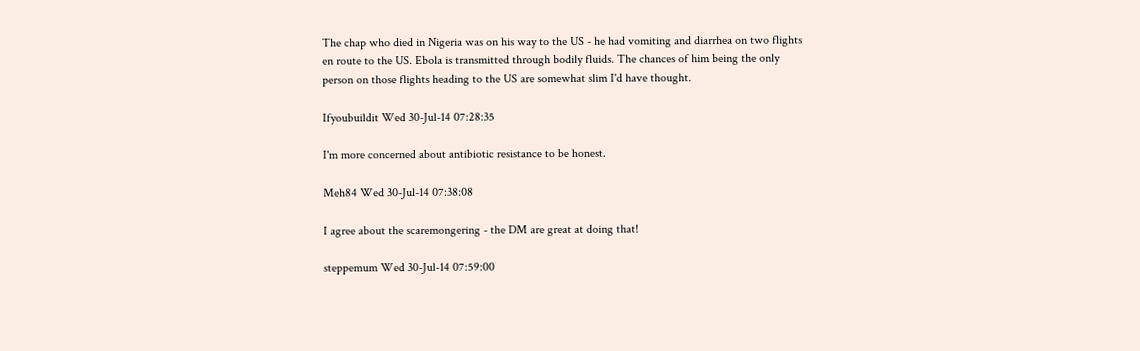The chap who died in Nigeria was on his way to the US - he had vomiting and diarrhea on two flights en route to the US. Ebola is transmitted through bodily fluids. The chances of him being the only person on those flights heading to the US are somewhat slim I'd have thought.

Ifyoubuildit Wed 30-Jul-14 07:28:35

I'm more concerned about antibiotic resistance to be honest.

Meh84 Wed 30-Jul-14 07:38:08

I agree about the scaremongering - the DM are great at doing that!

steppemum Wed 30-Jul-14 07:59:00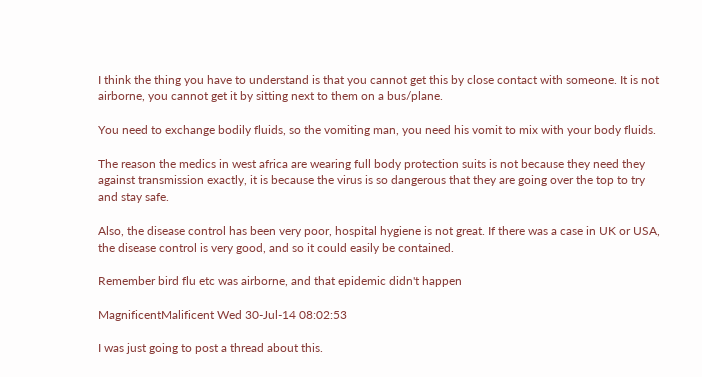I think the thing you have to understand is that you cannot get this by close contact with someone. It is not airborne, you cannot get it by sitting next to them on a bus/plane.

You need to exchange bodily fluids, so the vomiting man, you need his vomit to mix with your body fluids.

The reason the medics in west africa are wearing full body protection suits is not because they need they against transmission exactly, it is because the virus is so dangerous that they are going over the top to try and stay safe.

Also, the disease control has been very poor, hospital hygiene is not great. If there was a case in UK or USA, the disease control is very good, and so it could easily be contained.

Remember bird flu etc was airborne, and that epidemic didn't happen

MagnificentMalificent Wed 30-Jul-14 08:02:53

I was just going to post a thread about this.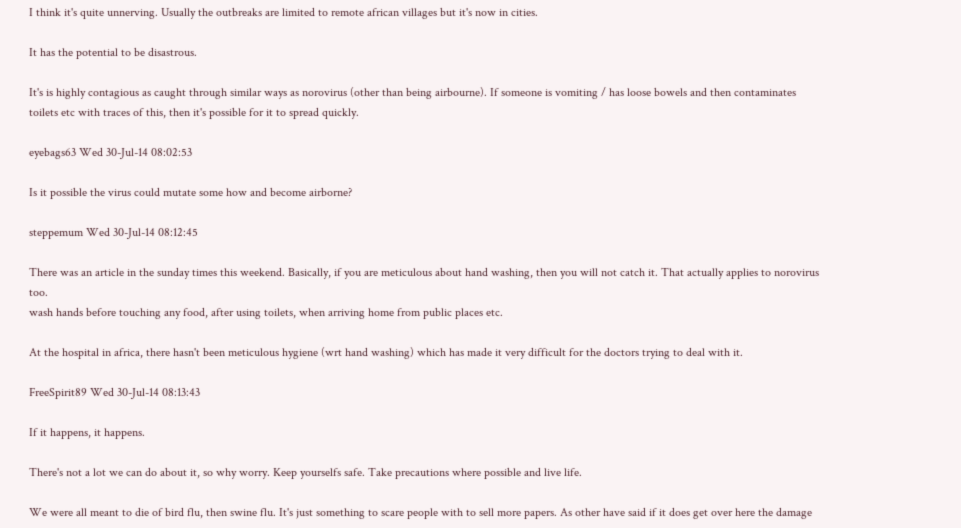I think it's quite unnerving. Usually the outbreaks are limited to remote african villages but it's now in cities.

It has the potential to be disastrous.

It's is highly contagious as caught through similar ways as norovirus (other than being airbourne). If someone is vomiting / has loose bowels and then contaminates toilets etc with traces of this, then it's possible for it to spread quickly.

eyebags63 Wed 30-Jul-14 08:02:53

Is it possible the virus could mutate some how and become airborne?

steppemum Wed 30-Jul-14 08:12:45

There was an article in the sunday times this weekend. Basically, if you are meticulous about hand washing, then you will not catch it. That actually applies to norovirus too.
wash hands before touching any food, after using toilets, when arriving home from public places etc.

At the hospital in africa, there hasn't been meticulous hygiene (wrt hand washing) which has made it very difficult for the doctors trying to deal with it.

FreeSpirit89 Wed 30-Jul-14 08:13:43

If it happens, it happens.

There's not a lot we can do about it, so why worry. Keep yourselfs safe. Take precautions where possible and live life.

We were all meant to die of bird flu, then swine flu. It's just something to scare people with to sell more papers. As other have said if it does get over here the damage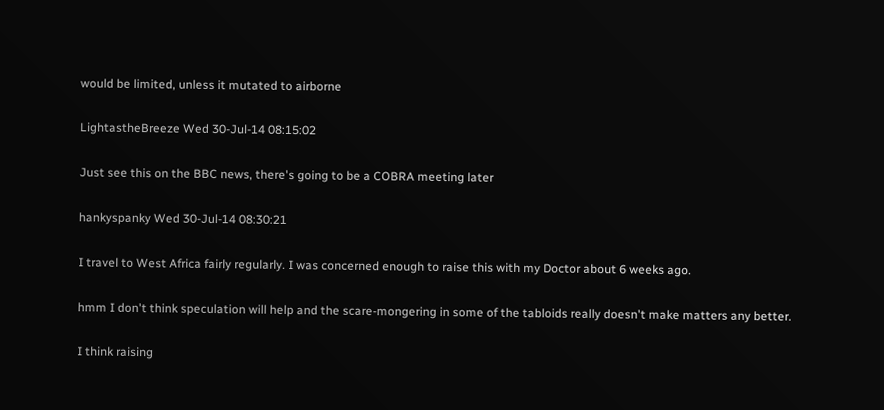would be limited, unless it mutated to airborne

LightastheBreeze Wed 30-Jul-14 08:15:02

Just see this on the BBC news, there's going to be a COBRA meeting later

hankyspanky Wed 30-Jul-14 08:30:21

I travel to West Africa fairly regularly. I was concerned enough to raise this with my Doctor about 6 weeks ago.

hmm I don't think speculation will help and the scare-mongering in some of the tabloids really doesn't make matters any better.

I think raising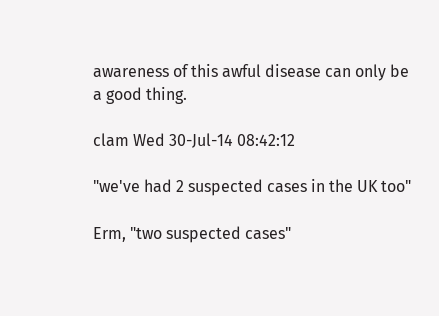awareness of this awful disease can only be a good thing.

clam Wed 30-Jul-14 08:42:12

"we've had 2 suspected cases in the UK too"

Erm, "two suspected cases"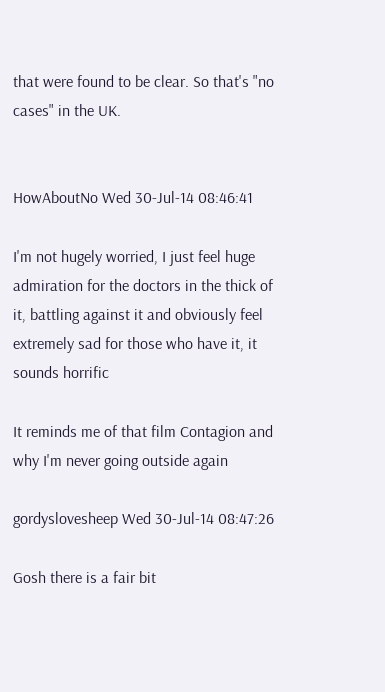that were found to be clear. So that's "no cases" in the UK.


HowAboutNo Wed 30-Jul-14 08:46:41

I'm not hugely worried, I just feel huge admiration for the doctors in the thick of it, battling against it and obviously feel extremely sad for those who have it, it sounds horrific

It reminds me of that film Contagion and why I'm never going outside again

gordyslovesheep Wed 30-Jul-14 08:47:26

Gosh there is a fair bit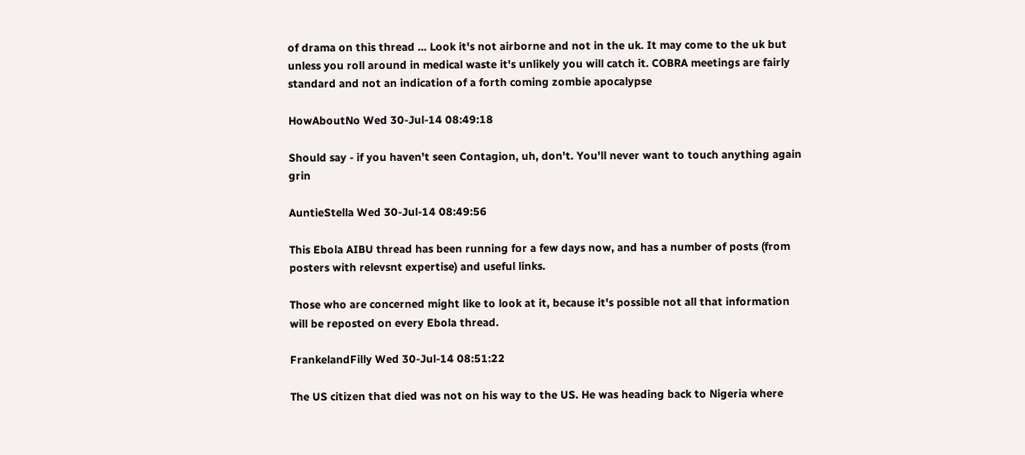of drama on this thread ... Look it's not airborne and not in the uk. It may come to the uk but unless you roll around in medical waste it's unlikely you will catch it. COBRA meetings are fairly standard and not an indication of a forth coming zombie apocalypse

HowAboutNo Wed 30-Jul-14 08:49:18

Should say - if you haven't seen Contagion, uh, don't. You'll never want to touch anything again grin

AuntieStella Wed 30-Jul-14 08:49:56

This Ebola AIBU thread has been running for a few days now, and has a number of posts (from posters with relevsnt expertise) and useful links.

Those who are concerned might like to look at it, because it's possible not all that information will be reposted on every Ebola thread.

FrankelandFilly Wed 30-Jul-14 08:51:22

The US citizen that died was not on his way to the US. He was heading back to Nigeria where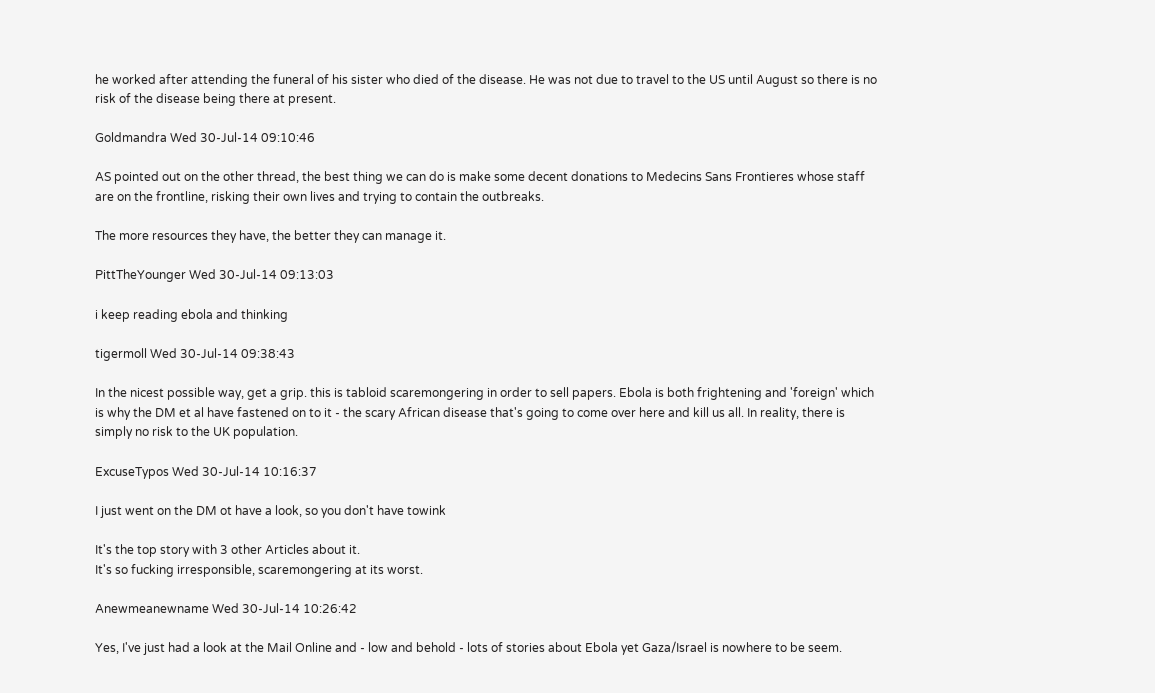he worked after attending the funeral of his sister who died of the disease. He was not due to travel to the US until August so there is no risk of the disease being there at present.

Goldmandra Wed 30-Jul-14 09:10:46

AS pointed out on the other thread, the best thing we can do is make some decent donations to Medecins Sans Frontieres whose staff are on the frontline, risking their own lives and trying to contain the outbreaks.

The more resources they have, the better they can manage it.

PittTheYounger Wed 30-Jul-14 09:13:03

i keep reading ebola and thinking

tigermoll Wed 30-Jul-14 09:38:43

In the nicest possible way, get a grip. this is tabloid scaremongering in order to sell papers. Ebola is both frightening and 'foreign' which is why the DM et al have fastened on to it - the scary African disease that's going to come over here and kill us all. In reality, there is simply no risk to the UK population.

ExcuseTypos Wed 30-Jul-14 10:16:37

I just went on the DM ot have a look, so you don't have towink

It's the top story with 3 other Articles about it.
It's so fucking irresponsible, scaremongering at its worst.

Anewmeanewname Wed 30-Jul-14 10:26:42

Yes, I've just had a look at the Mail Online and - low and behold - lots of stories about Ebola yet Gaza/Israel is nowhere to be seem.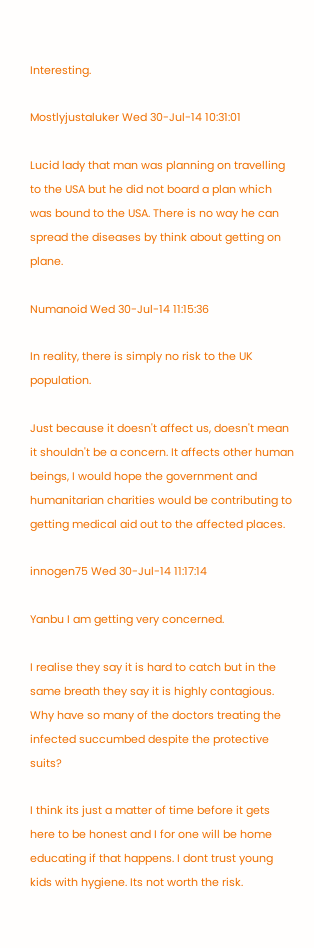Interesting.

Mostlyjustaluker Wed 30-Jul-14 10:31:01

Lucid lady that man was planning on travelling to the USA but he did not board a plan which was bound to the USA. There is no way he can spread the diseases by think about getting on plane.

Numanoid Wed 30-Jul-14 11:15:36

In reality, there is simply no risk to the UK population.

Just because it doesn't affect us, doesn't mean it shouldn't be a concern. It affects other human beings, I would hope the government and humanitarian charities would be contributing to getting medical aid out to the affected places.

innogen75 Wed 30-Jul-14 11:17:14

Yanbu I am getting very concerned.

I realise they say it is hard to catch but in the same breath they say it is highly contagious. Why have so many of the doctors treating the infected succumbed despite the protective suits?

I think its just a matter of time before it gets here to be honest and I for one will be home educating if that happens. I dont trust young kids with hygiene. Its not worth the risk.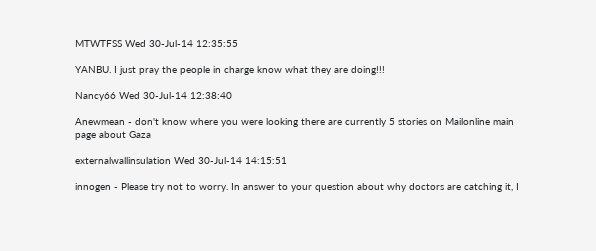MTWTFSS Wed 30-Jul-14 12:35:55

YANBU. I just pray the people in charge know what they are doing!!!

Nancy66 Wed 30-Jul-14 12:38:40

Anewmean - don't know where you were looking there are currently 5 stories on Mailonline main page about Gaza

externalwallinsulation Wed 30-Jul-14 14:15:51

innogen - Please try not to worry. In answer to your question about why doctors are catching it, I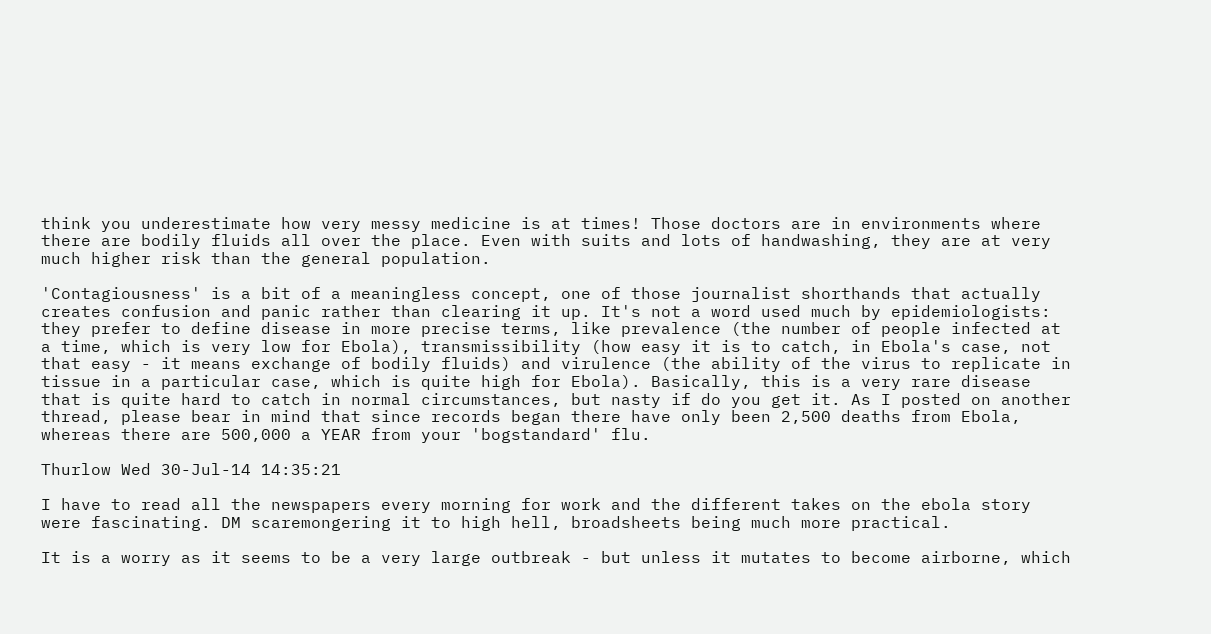think you underestimate how very messy medicine is at times! Those doctors are in environments where there are bodily fluids all over the place. Even with suits and lots of handwashing, they are at very much higher risk than the general population.

'Contagiousness' is a bit of a meaningless concept, one of those journalist shorthands that actually creates confusion and panic rather than clearing it up. It's not a word used much by epidemiologists: they prefer to define disease in more precise terms, like prevalence (the number of people infected at a time, which is very low for Ebola), transmissibility (how easy it is to catch, in Ebola's case, not that easy - it means exchange of bodily fluids) and virulence (the ability of the virus to replicate in tissue in a particular case, which is quite high for Ebola). Basically, this is a very rare disease that is quite hard to catch in normal circumstances, but nasty if do you get it. As I posted on another thread, please bear in mind that since records began there have only been 2,500 deaths from Ebola, whereas there are 500,000 a YEAR from your 'bogstandard' flu.

Thurlow Wed 30-Jul-14 14:35:21

I have to read all the newspapers every morning for work and the different takes on the ebola story were fascinating. DM scaremongering it to high hell, broadsheets being much more practical.

It is a worry as it seems to be a very large outbreak - but unless it mutates to become airborne, which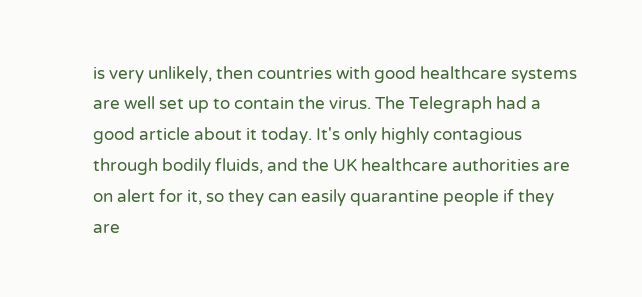is very unlikely, then countries with good healthcare systems are well set up to contain the virus. The Telegraph had a good article about it today. It's only highly contagious through bodily fluids, and the UK healthcare authorities are on alert for it, so they can easily quarantine people if they are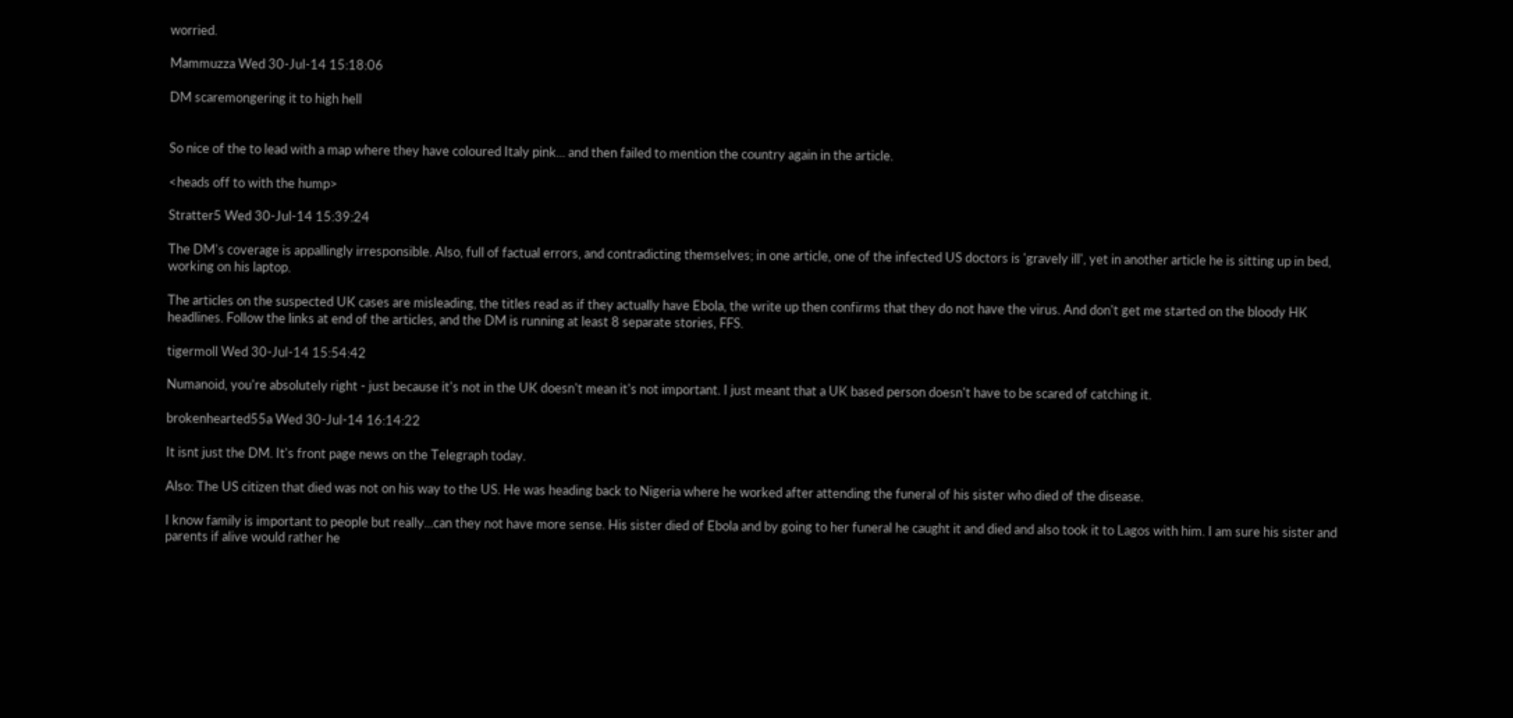worried.

Mammuzza Wed 30-Jul-14 15:18:06

DM scaremongering it to high hell


So nice of the to lead with a map where they have coloured Italy pink... and then failed to mention the country again in the article.

<heads off to with the hump>

Stratter5 Wed 30-Jul-14 15:39:24

The DM's coverage is appallingly irresponsible. Also, full of factual errors, and contradicting themselves; in one article, one of the infected US doctors is 'gravely ill', yet in another article he is sitting up in bed, working on his laptop.

The articles on the suspected UK cases are misleading, the titles read as if they actually have Ebola, the write up then confirms that they do not have the virus. And don't get me started on the bloody HK headlines. Follow the links at end of the articles, and the DM is running at least 8 separate stories, FFS.

tigermoll Wed 30-Jul-14 15:54:42

Numanoid, you're absolutely right - just because it's not in the UK doesn't mean it's not important. I just meant that a UK based person doesn't have to be scared of catching it.

brokenhearted55a Wed 30-Jul-14 16:14:22

It isnt just the DM. It's front page news on the Telegraph today.

Also: The US citizen that died was not on his way to the US. He was heading back to Nigeria where he worked after attending the funeral of his sister who died of the disease.

I know family is important to people but really...can they not have more sense. His sister died of Ebola and by going to her funeral he caught it and died and also took it to Lagos with him. I am sure his sister and parents if alive would rather he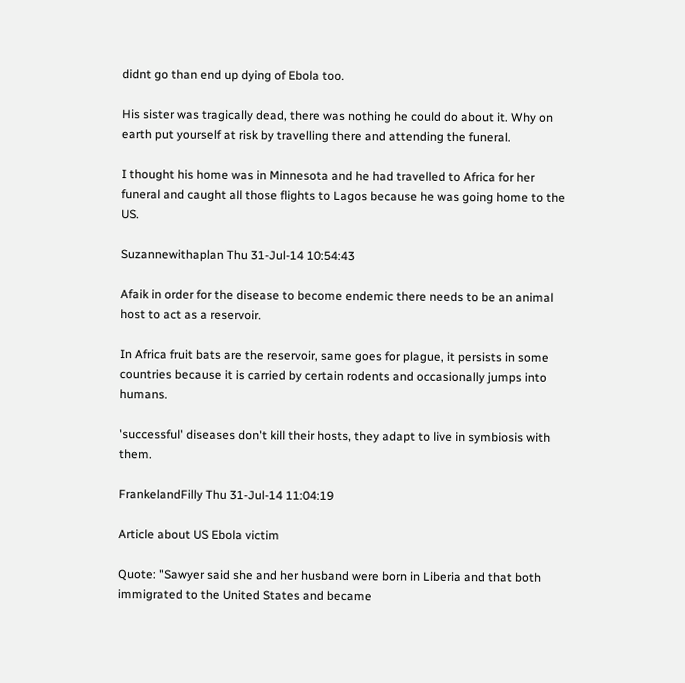didnt go than end up dying of Ebola too.

His sister was tragically dead, there was nothing he could do about it. Why on earth put yourself at risk by travelling there and attending the funeral.

I thought his home was in Minnesota and he had travelled to Africa for her funeral and caught all those flights to Lagos because he was going home to the US.

Suzannewithaplan Thu 31-Jul-14 10:54:43

Afaik in order for the disease to become endemic there needs to be an animal host to act as a reservoir.

In Africa fruit bats are the reservoir, same goes for plague, it persists in some countries because it is carried by certain rodents and occasionally jumps into humans.

'successful' diseases don't kill their hosts, they adapt to live in symbiosis with them.

FrankelandFilly Thu 31-Jul-14 11:04:19

Article about US Ebola victim

Quote: "Sawyer said she and her husband were born in Liberia and that both immigrated to the United States and became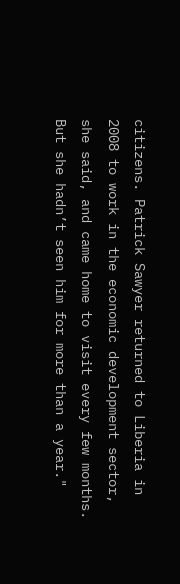citizens. Patrick Sawyer returned to Liberia in 2008 to work in the economic development sector, she said, and came home to visit every few months. But she hadn’t seen him for more than a year."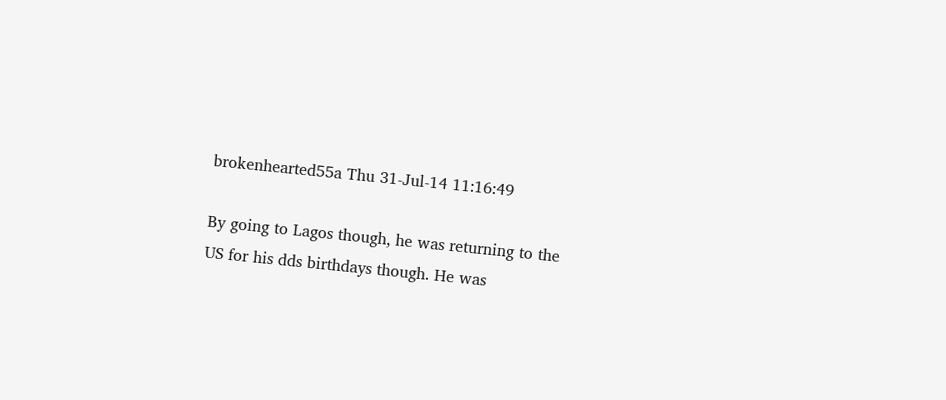brokenhearted55a Thu 31-Jul-14 11:16:49

By going to Lagos though, he was returning to the US for his dds birthdays though. He was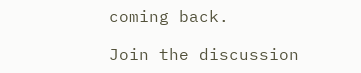coming back.

Join the discussion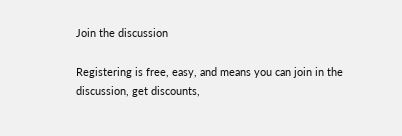Join the discussion

Registering is free, easy, and means you can join in the discussion, get discounts,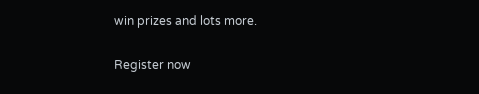win prizes and lots more.

Register now